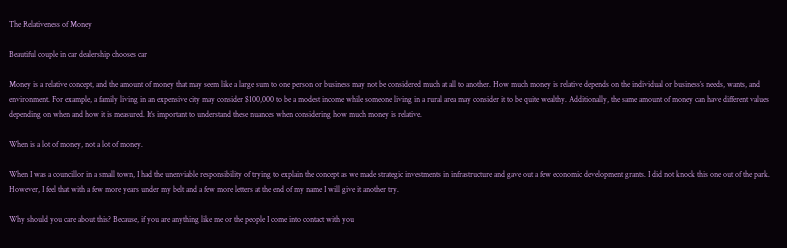The Relativeness of Money

Beautiful couple in car dealership chooses car

Money is a relative concept, and the amount of money that may seem like a large sum to one person or business may not be considered much at all to another. How much money is relative depends on the individual or business’s needs, wants, and environment. For example, a family living in an expensive city may consider $100,000 to be a modest income while someone living in a rural area may consider it to be quite wealthy. Additionally, the same amount of money can have different values depending on when and how it is measured. It’s important to understand these nuances when considering how much money is relative.

When is a lot of money, not a lot of money.

When I was a councillor in a small town, I had the unenviable responsibility of trying to explain the concept as we made strategic investments in infrastructure and gave out a few economic development grants. I did not knock this one out of the park. However, I feel that with a few more years under my belt and a few more letters at the end of my name I will give it another try.

Why should you care about this? Because, if you are anything like me or the people I come into contact with you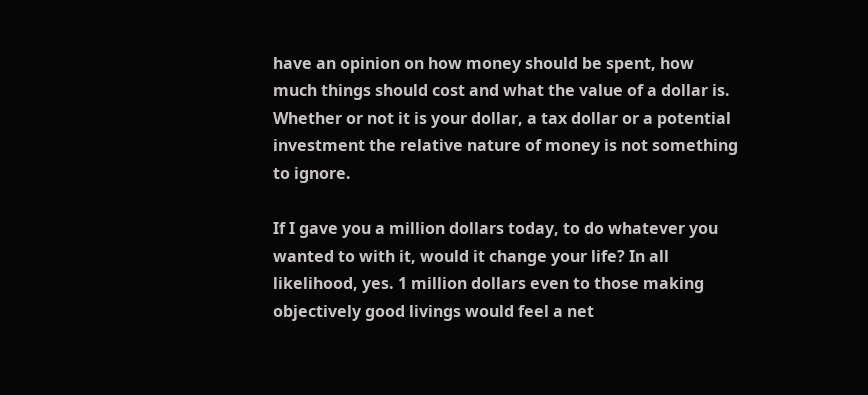have an opinion on how money should be spent, how much things should cost and what the value of a dollar is. Whether or not it is your dollar, a tax dollar or a potential investment the relative nature of money is not something to ignore.

If I gave you a million dollars today, to do whatever you wanted to with it, would it change your life? In all likelihood, yes. 1 million dollars even to those making objectively good livings would feel a net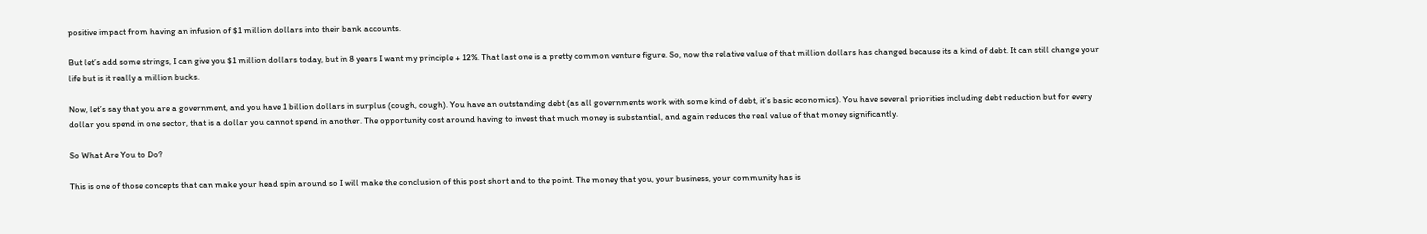positive impact from having an infusion of $1 million dollars into their bank accounts.

But let’s add some strings, I can give you $1 million dollars today, but in 8 years I want my principle + 12%. That last one is a pretty common venture figure. So, now the relative value of that million dollars has changed because its a kind of debt. It can still change your life but is it really a million bucks.

Now, let’s say that you are a government, and you have 1 billion dollars in surplus (cough, cough). You have an outstanding debt (as all governments work with some kind of debt, it’s basic economics). You have several priorities including debt reduction but for every dollar you spend in one sector, that is a dollar you cannot spend in another. The opportunity cost around having to invest that much money is substantial, and again reduces the real value of that money significantly.

So What Are You to Do?

This is one of those concepts that can make your head spin around so I will make the conclusion of this post short and to the point. The money that you, your business, your community has is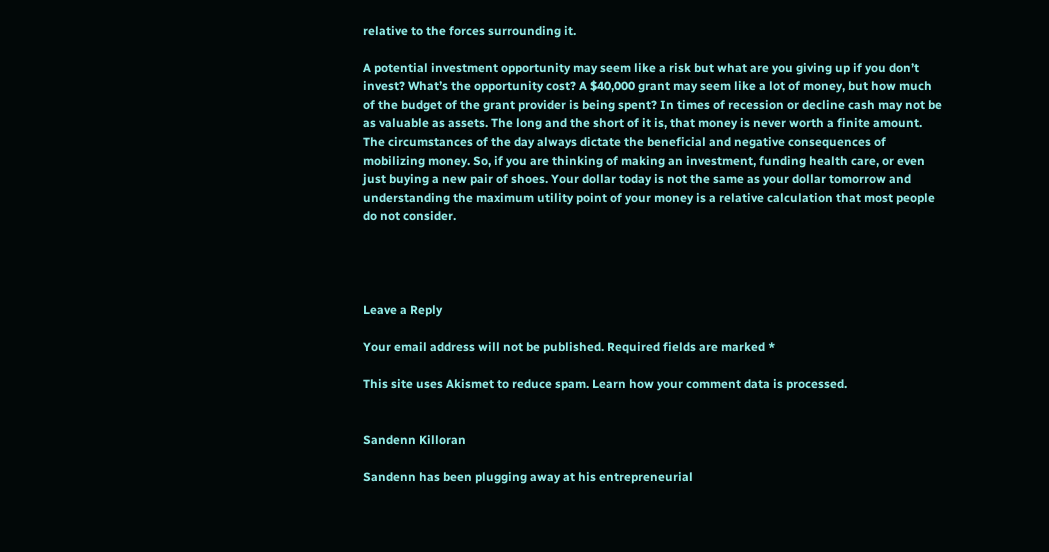relative to the forces surrounding it.

A potential investment opportunity may seem like a risk but what are you giving up if you don’t invest? What’s the opportunity cost? A $40,000 grant may seem like a lot of money, but how much of the budget of the grant provider is being spent? In times of recession or decline cash may not be as valuable as assets. The long and the short of it is, that money is never worth a finite amount. The circumstances of the day always dictate the beneficial and negative consequences of mobilizing money. So, if you are thinking of making an investment, funding health care, or even just buying a new pair of shoes. Your dollar today is not the same as your dollar tomorrow and understanding the maximum utility point of your money is a relative calculation that most people do not consider.




Leave a Reply

Your email address will not be published. Required fields are marked *

This site uses Akismet to reduce spam. Learn how your comment data is processed.


Sandenn Killoran

Sandenn has been plugging away at his entrepreneurial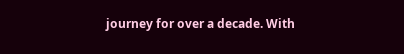journey for over a decade. With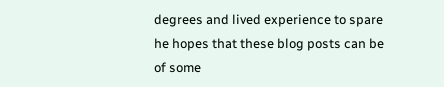degrees and lived experience to spare he hopes that these blog posts can be of some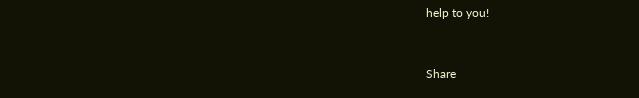help to you!


Share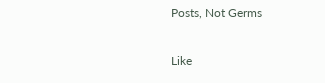Posts, Not Germs

Like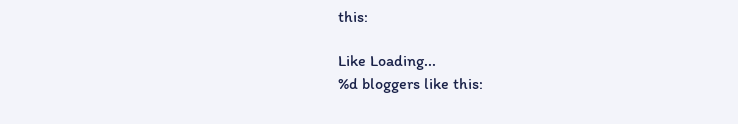this:

Like Loading...
%d bloggers like this: